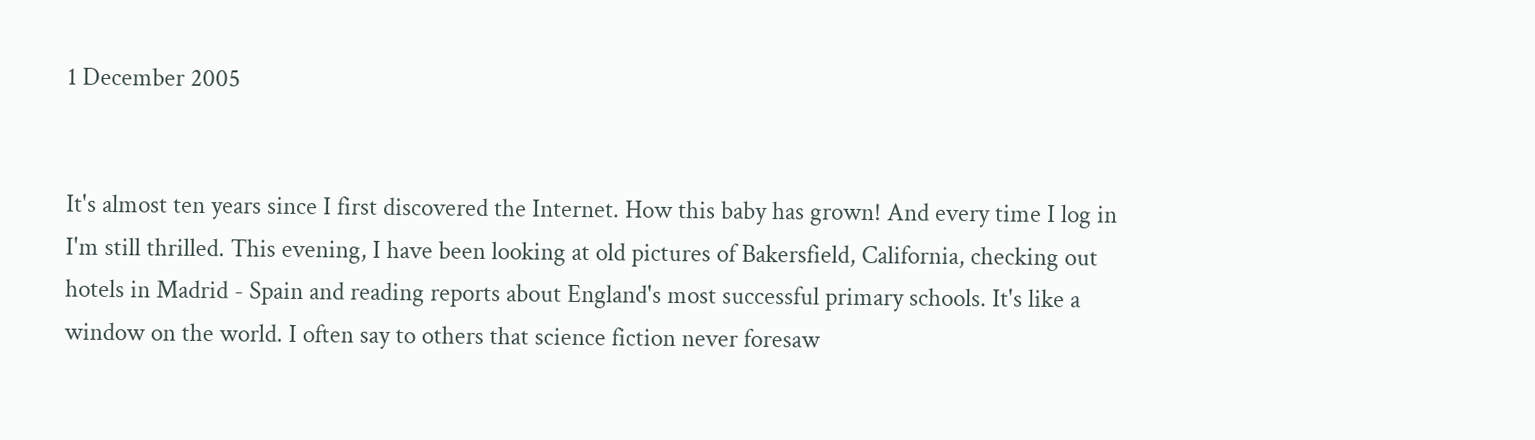1 December 2005


It's almost ten years since I first discovered the Internet. How this baby has grown! And every time I log in I'm still thrilled. This evening, I have been looking at old pictures of Bakersfield, California, checking out hotels in Madrid - Spain and reading reports about England's most successful primary schools. It's like a window on the world. I often say to others that science fiction never foresaw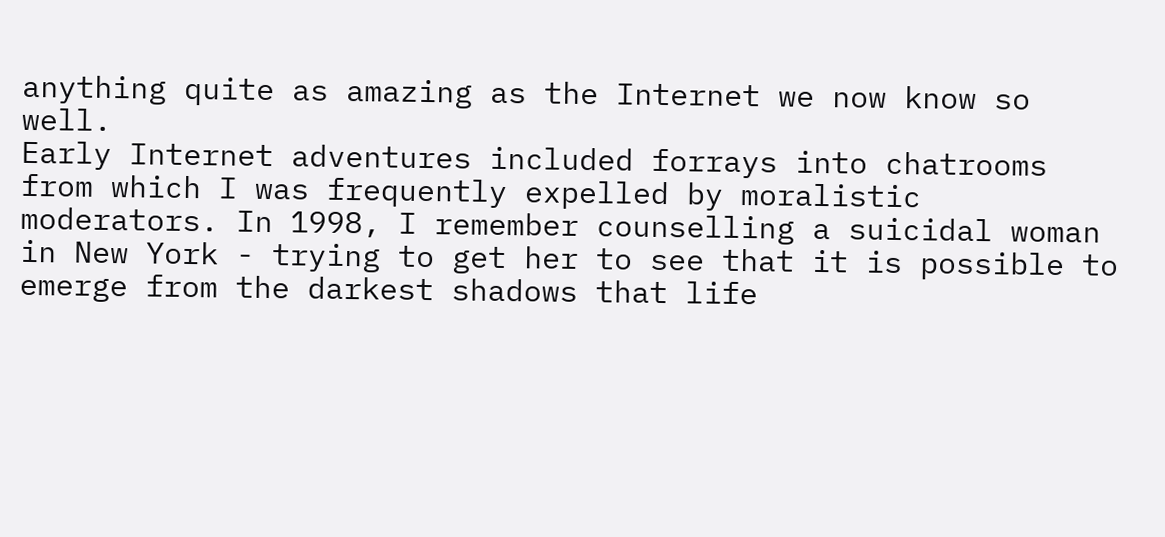anything quite as amazing as the Internet we now know so well.
Early Internet adventures included forrays into chatrooms from which I was frequently expelled by moralistic moderators. In 1998, I remember counselling a suicidal woman in New York - trying to get her to see that it is possible to emerge from the darkest shadows that life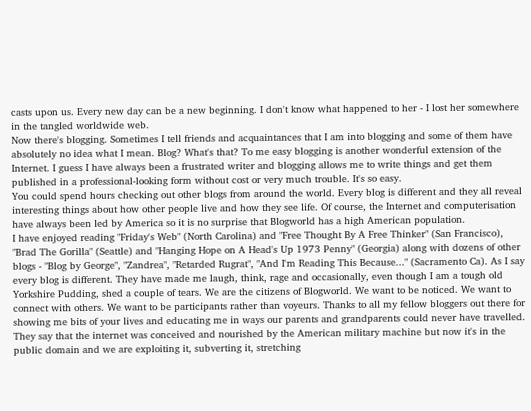casts upon us. Every new day can be a new beginning. I don't know what happened to her - I lost her somewhere in the tangled worldwide web.
Now there's blogging. Sometimes I tell friends and acquaintances that I am into blogging and some of them have absolutely no idea what I mean. Blog? What's that? To me easy blogging is another wonderful extension of the Internet. I guess I have always been a frustrated writer and blogging allows me to write things and get them published in a professional-looking form without cost or very much trouble. It's so easy.
You could spend hours checking out other blogs from around the world. Every blog is different and they all reveal interesting things about how other people live and how they see life. Of course, the Internet and computerisation have always been led by America so it is no surprise that Blogworld has a high American population.
I have enjoyed reading "Friday's Web" (North Carolina) and "Free Thought By A Free Thinker" (San Francisco), "Brad The Gorilla" (Seattle) and "Hanging Hope on A Head's Up 1973 Penny" (Georgia) along with dozens of other blogs - "Blog by George", "Zandrea", "Retarded Rugrat", "And I'm Reading This Because..." (Sacramento Ca). As I say every blog is different. They have made me laugh, think, rage and occasionally, even though I am a tough old Yorkshire Pudding, shed a couple of tears. We are the citizens of Blogworld. We want to be noticed. We want to connect with others. We want to be participants rather than voyeurs. Thanks to all my fellow bloggers out there for showing me bits of your lives and educating me in ways our parents and grandparents could never have travelled.
They say that the internet was conceived and nourished by the American military machine but now it's in the public domain and we are exploiting it, subverting it, stretching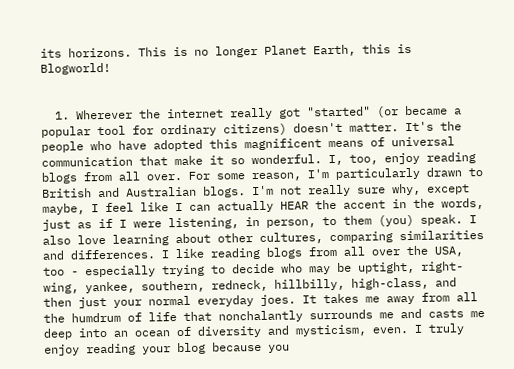its horizons. This is no longer Planet Earth, this is Blogworld!


  1. Wherever the internet really got "started" (or became a popular tool for ordinary citizens) doesn't matter. It's the people who have adopted this magnificent means of universal communication that make it so wonderful. I, too, enjoy reading blogs from all over. For some reason, I'm particularly drawn to British and Australian blogs. I'm not really sure why, except maybe, I feel like I can actually HEAR the accent in the words, just as if I were listening, in person, to them (you) speak. I also love learning about other cultures, comparing similarities and differences. I like reading blogs from all over the USA, too - especially trying to decide who may be uptight, right-wing, yankee, southern, redneck, hillbilly, high-class, and then just your normal everyday joes. It takes me away from all the humdrum of life that nonchalantly surrounds me and casts me deep into an ocean of diversity and mysticism, even. I truly enjoy reading your blog because you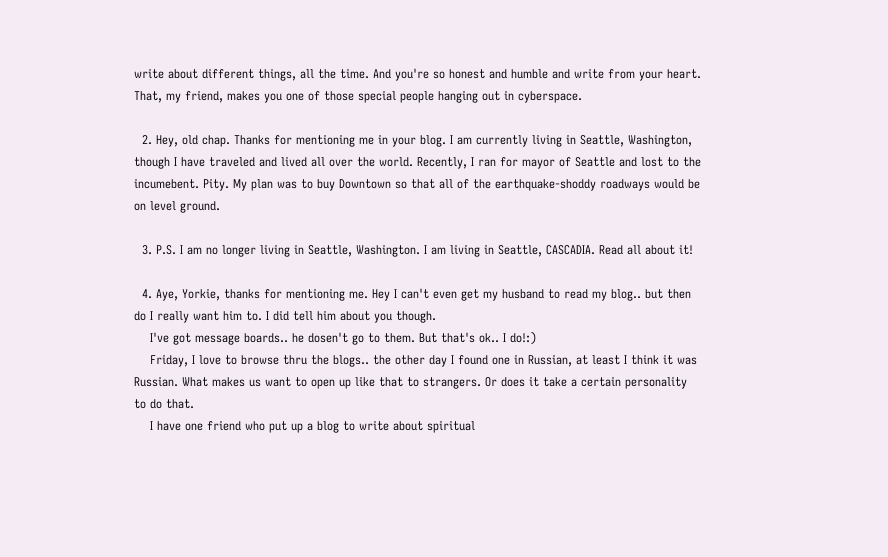write about different things, all the time. And you're so honest and humble and write from your heart. That, my friend, makes you one of those special people hanging out in cyberspace.

  2. Hey, old chap. Thanks for mentioning me in your blog. I am currently living in Seattle, Washington, though I have traveled and lived all over the world. Recently, I ran for mayor of Seattle and lost to the incumebent. Pity. My plan was to buy Downtown so that all of the earthquake-shoddy roadways would be on level ground.

  3. P.S. I am no longer living in Seattle, Washington. I am living in Seattle, CASCADIA. Read all about it!

  4. Aye, Yorkie, thanks for mentioning me. Hey I can't even get my husband to read my blog.. but then do I really want him to. I did tell him about you though.
    I've got message boards.. he dosen't go to them. But that's ok.. I do!:)
    Friday, I love to browse thru the blogs.. the other day I found one in Russian, at least I think it was Russian. What makes us want to open up like that to strangers. Or does it take a certain personality to do that.
    I have one friend who put up a blog to write about spiritual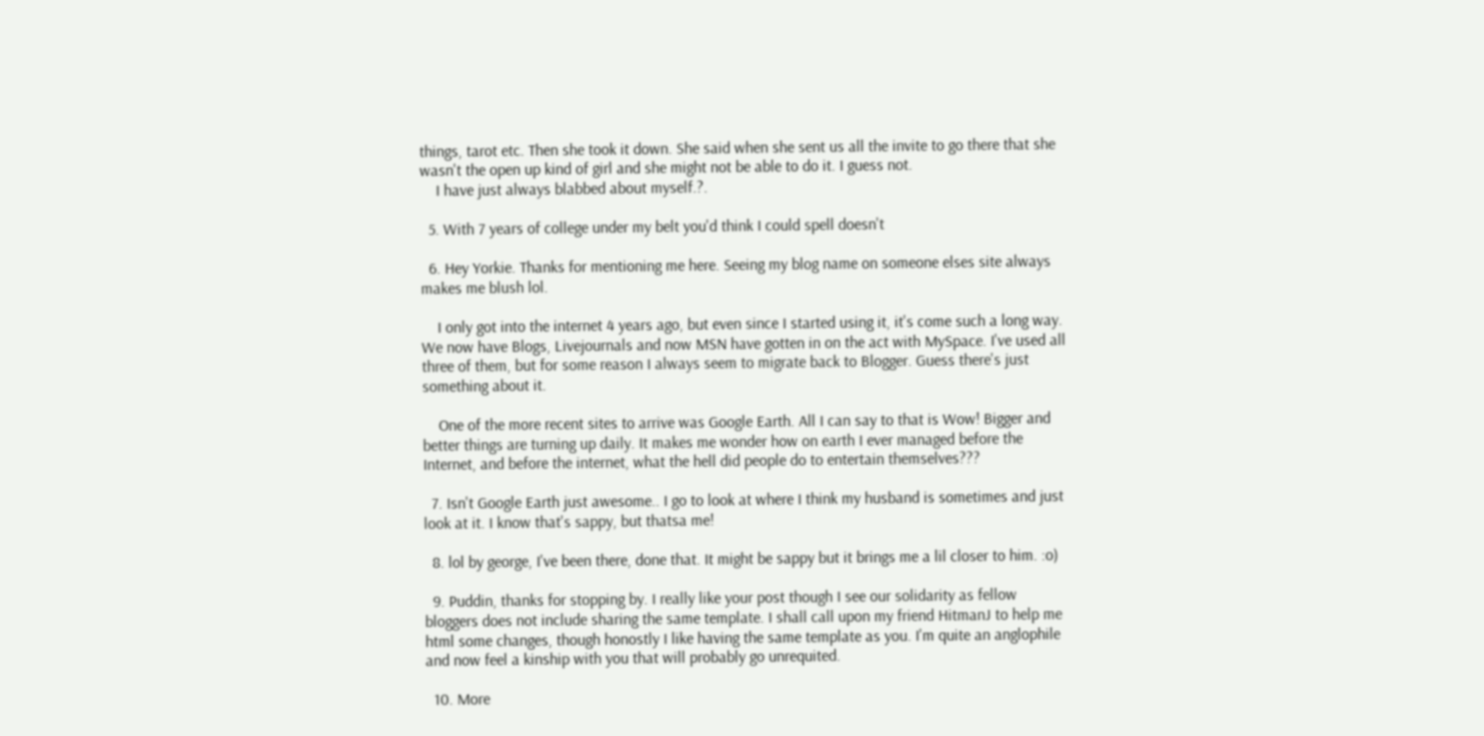things, tarot etc. Then she took it down. She said when she sent us all the invite to go there that she wasn't the open up kind of girl and she might not be able to do it. I guess not.
    I have just always blabbed about myself.?.

  5. With 7 years of college under my belt you'd think I could spell doesn't

  6. Hey Yorkie. Thanks for mentioning me here. Seeing my blog name on someone elses site always makes me blush lol.

    I only got into the internet 4 years ago, but even since I started using it, it's come such a long way. We now have Blogs, Livejournals and now MSN have gotten in on the act with MySpace. I've used all three of them, but for some reason I always seem to migrate back to Blogger. Guess there's just something about it.

    One of the more recent sites to arrive was Google Earth. All I can say to that is Wow! Bigger and better things are turning up daily. It makes me wonder how on earth I ever managed before the Internet, and before the internet, what the hell did people do to entertain themselves???

  7. Isn't Google Earth just awesome.. I go to look at where I think my husband is sometimes and just look at it. I know that's sappy, but thatsa me!

  8. lol by george, I've been there, done that. It might be sappy but it brings me a lil closer to him. :o)

  9. Puddin, thanks for stopping by. I really like your post though I see our solidarity as fellow bloggers does not include sharing the same template. I shall call upon my friend HitmanJ to help me html some changes, though honostly I like having the same template as you. I'm quite an anglophile and now feel a kinship with you that will probably go unrequited.

  10. More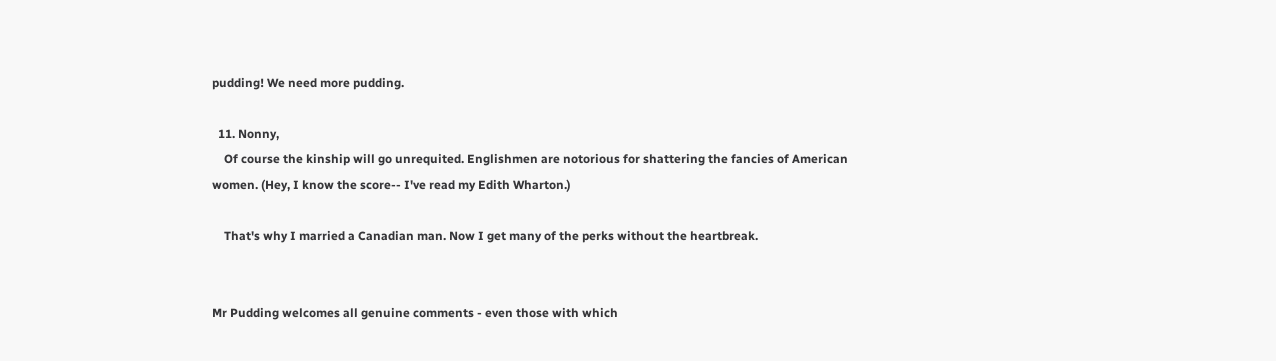pudding! We need more pudding.

  11. Nonny,
    Of course the kinship will go unrequited. Englishmen are notorious for shattering the fancies of American women. (Hey, I know the score-- I've read my Edith Wharton.)

    That's why I married a Canadian man. Now I get many of the perks without the heartbreak.


Mr Pudding welcomes all genuine comments - even those with which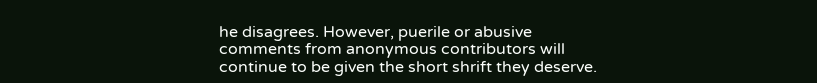he disagrees. However, puerile or abusive comments from anonymous contributors will continue to be given the short shrift they deserve.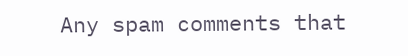Any spam comments that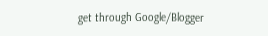get through Google/Blogger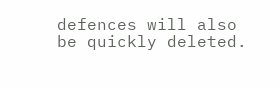defences will also be quickly deleted.